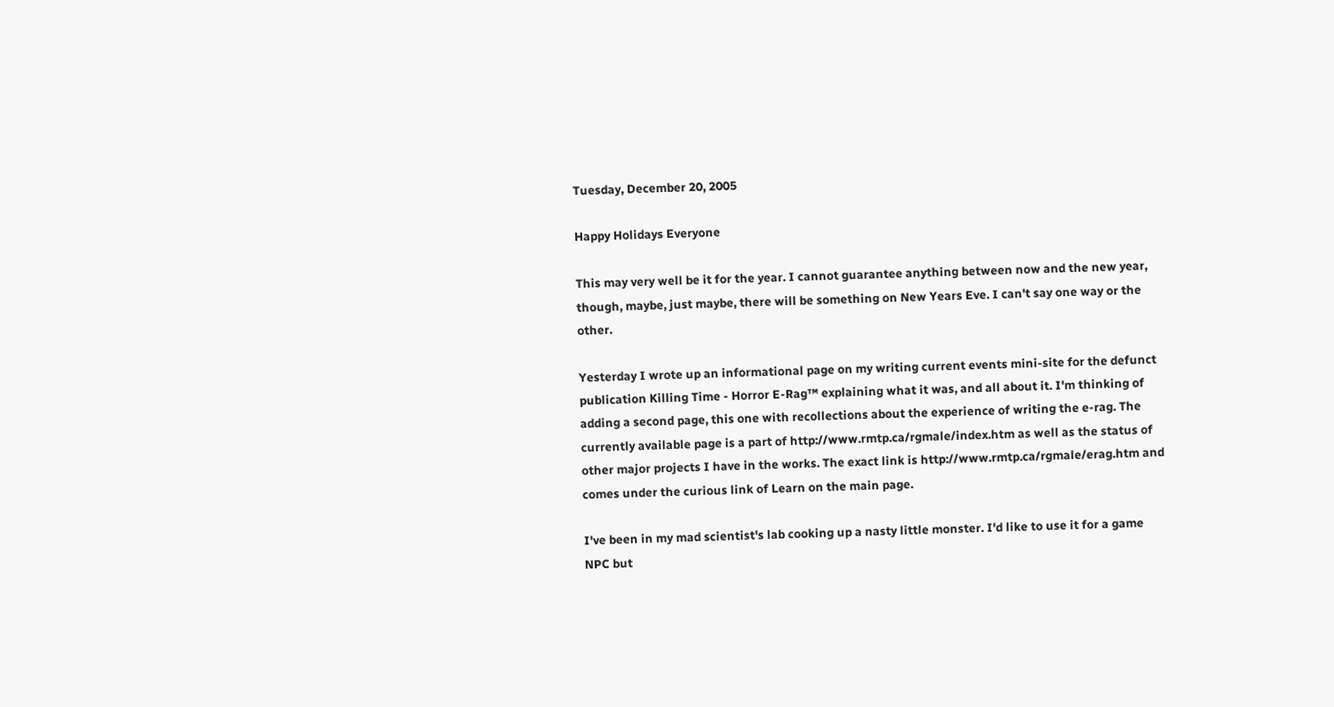Tuesday, December 20, 2005

Happy Holidays Everyone

This may very well be it for the year. I cannot guarantee anything between now and the new year, though, maybe, just maybe, there will be something on New Years Eve. I can't say one way or the other.

Yesterday I wrote up an informational page on my writing current events mini-site for the defunct publication Killing Time - Horror E-Rag™ explaining what it was, and all about it. I'm thinking of adding a second page, this one with recollections about the experience of writing the e-rag. The currently available page is a part of http://www.rmtp.ca/rgmale/index.htm as well as the status of other major projects I have in the works. The exact link is http://www.rmtp.ca/rgmale/erag.htm and comes under the curious link of Learn on the main page.

I've been in my mad scientist's lab cooking up a nasty little monster. I'd like to use it for a game NPC but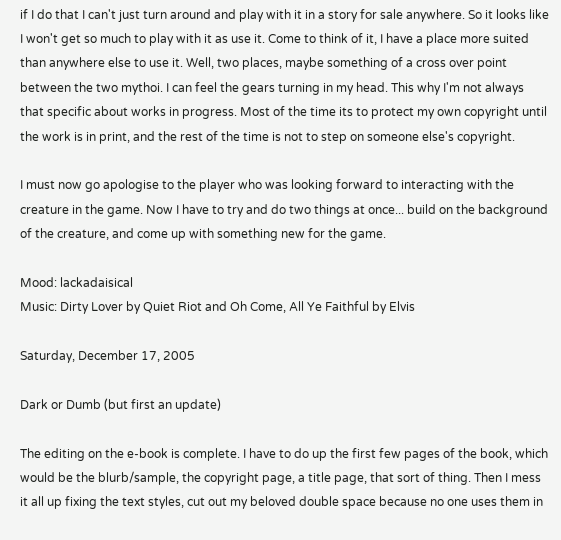if I do that I can't just turn around and play with it in a story for sale anywhere. So it looks like I won't get so much to play with it as use it. Come to think of it, I have a place more suited than anywhere else to use it. Well, two places, maybe something of a cross over point between the two mythoi. I can feel the gears turning in my head. This why I'm not always that specific about works in progress. Most of the time its to protect my own copyright until the work is in print, and the rest of the time is not to step on someone else's copyright.

I must now go apologise to the player who was looking forward to interacting with the creature in the game. Now I have to try and do two things at once... build on the background of the creature, and come up with something new for the game.

Mood: lackadaisical
Music: Dirty Lover by Quiet Riot and Oh Come, All Ye Faithful by Elvis

Saturday, December 17, 2005

Dark or Dumb (but first an update)

The editing on the e-book is complete. I have to do up the first few pages of the book, which would be the blurb/sample, the copyright page, a title page, that sort of thing. Then I mess it all up fixing the text styles, cut out my beloved double space because no one uses them in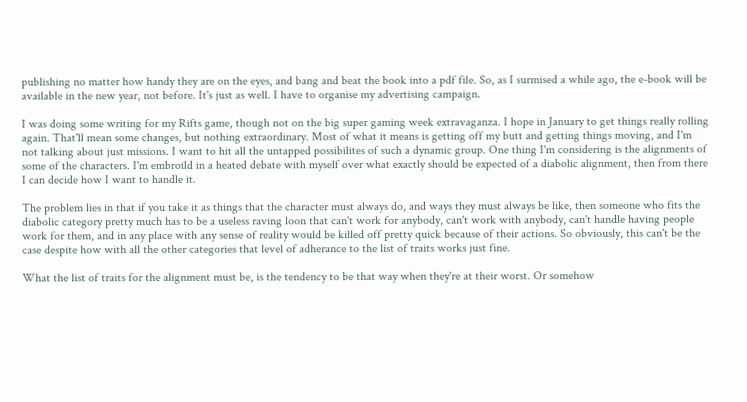publishing no matter how handy they are on the eyes, and bang and beat the book into a pdf file. So, as I surmised a while ago, the e-book will be available in the new year, not before. It's just as well. I have to organise my advertising campaign.

I was doing some writing for my Rifts game, though not on the big super gaming week extravaganza. I hope in January to get things really rolling again. That'll mean some changes, but nothing extraordinary. Most of what it means is getting off my butt and getting things moving, and I'm not talking about just missions. I want to hit all the untapped possibilites of such a dynamic group. One thing I'm considering is the alignments of some of the characters. I'm embroild in a heated debate with myself over what exactly should be expected of a diabolic alignment, then from there I can decide how I want to handle it.

The problem lies in that if you take it as things that the character must always do, and ways they must always be like, then someone who fits the diabolic category pretty much has to be a useless raving loon that can't work for anybody, can't work with anybody, can't handle having people work for them, and in any place with any sense of reality would be killed off pretty quick because of their actions. So obviously, this can't be the case despite how with all the other categories that level of adherance to the list of traits works just fine.

What the list of traits for the alignment must be, is the tendency to be that way when they're at their worst. Or somehow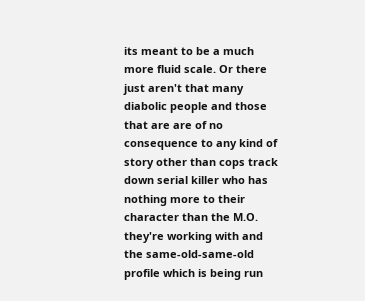its meant to be a much more fluid scale. Or there just aren't that many diabolic people and those that are are of no consequence to any kind of story other than cops track down serial killer who has nothing more to their character than the M.O. they're working with and the same-old-same-old profile which is being run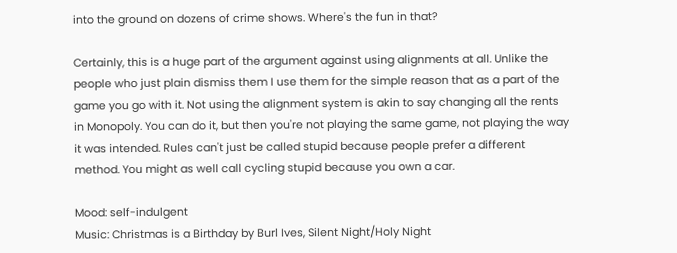into the ground on dozens of crime shows. Where's the fun in that?

Certainly, this is a huge part of the argument against using alignments at all. Unlike the people who just plain dismiss them I use them for the simple reason that as a part of the game you go with it. Not using the alignment system is akin to say changing all the rents in Monopoly. You can do it, but then you're not playing the same game, not playing the way it was intended. Rules can't just be called stupid because people prefer a different method. You might as well call cycling stupid because you own a car.

Mood: self-indulgent
Music: Christmas is a Birthday by Burl Ives, Silent Night/Holy Night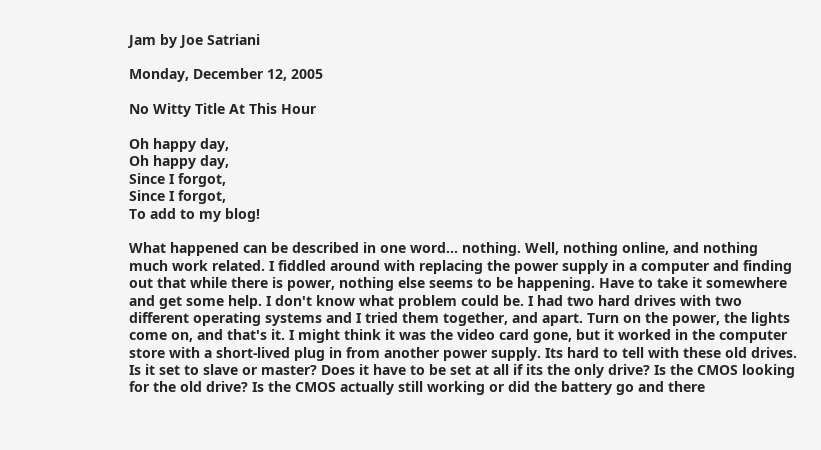Jam by Joe Satriani

Monday, December 12, 2005

No Witty Title At This Hour

Oh happy day,
Oh happy day,
Since I forgot,
Since I forgot,
To add to my blog!

What happened can be described in one word... nothing. Well, nothing online, and nothing much work related. I fiddled around with replacing the power supply in a computer and finding out that while there is power, nothing else seems to be happening. Have to take it somewhere and get some help. I don't know what problem could be. I had two hard drives with two different operating systems and I tried them together, and apart. Turn on the power, the lights come on, and that's it. I might think it was the video card gone, but it worked in the computer store with a short-lived plug in from another power supply. Its hard to tell with these old drives. Is it set to slave or master? Does it have to be set at all if its the only drive? Is the CMOS looking for the old drive? Is the CMOS actually still working or did the battery go and there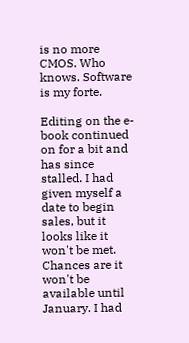is no more CMOS. Who knows. Software is my forte.

Editing on the e-book continued on for a bit and has since stalled. I had given myself a date to begin sales, but it looks like it won't be met. Chances are it won't be available until January. I had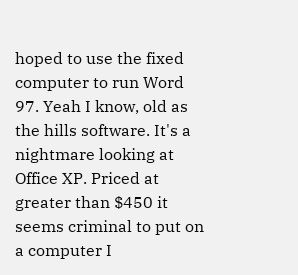hoped to use the fixed computer to run Word 97. Yeah I know, old as the hills software. It's a nightmare looking at Office XP. Priced at greater than $450 it seems criminal to put on a computer I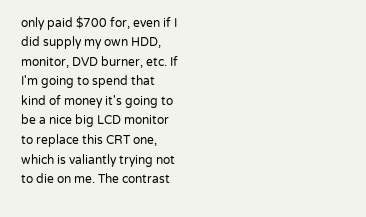only paid $700 for, even if I did supply my own HDD, monitor, DVD burner, etc. If I'm going to spend that kind of money it's going to be a nice big LCD monitor to replace this CRT one, which is valiantly trying not to die on me. The contrast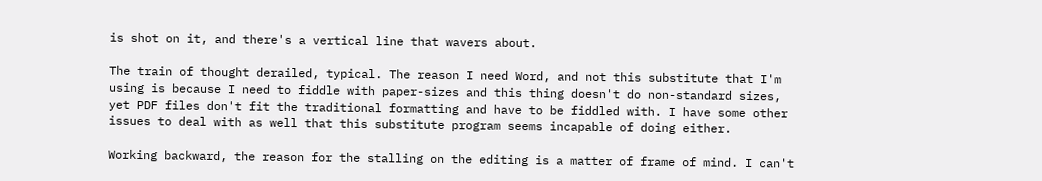is shot on it, and there's a vertical line that wavers about.

The train of thought derailed, typical. The reason I need Word, and not this substitute that I'm using is because I need to fiddle with paper-sizes and this thing doesn't do non-standard sizes, yet PDF files don't fit the traditional formatting and have to be fiddled with. I have some other issues to deal with as well that this substitute program seems incapable of doing either.

Working backward, the reason for the stalling on the editing is a matter of frame of mind. I can't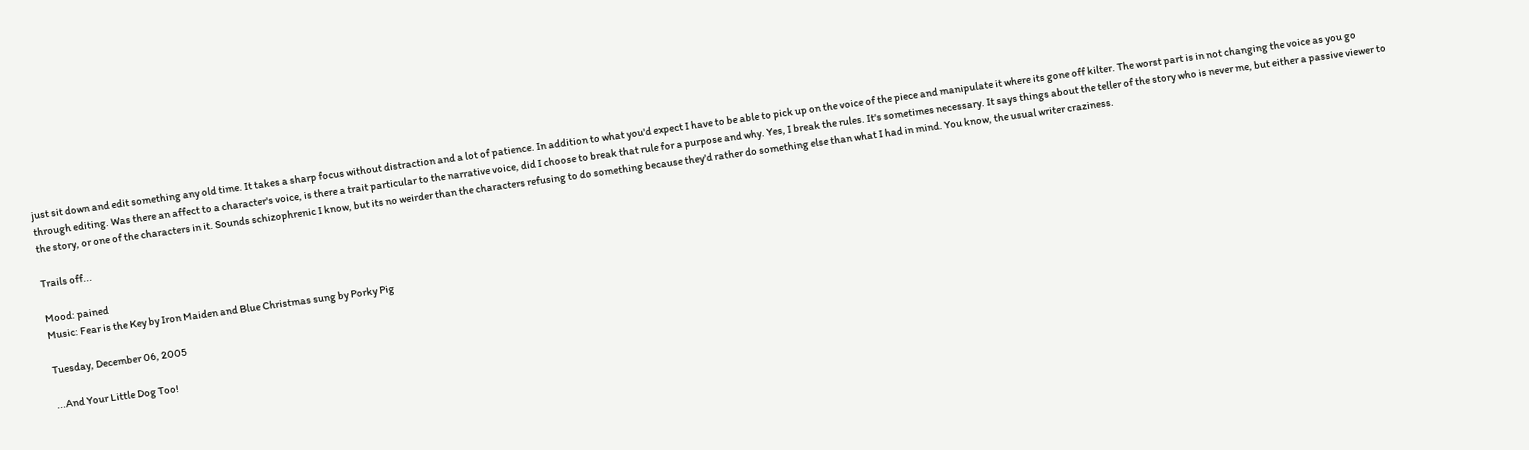just sit down and edit something any old time. It takes a sharp focus without distraction and a lot of patience. In addition to what you'd expect I have to be able to pick up on the voice of the piece and manipulate it where its gone off kilter. The worst part is in not changing the voice as you go through editing. Was there an affect to a character's voice, is there a trait particular to the narrative voice, did I choose to break that rule for a purpose and why. Yes, I break the rules. It's sometimes necessary. It says things about the teller of the story who is never me, but either a passive viewer to the story, or one of the characters in it. Sounds schizophrenic I know, but its no weirder than the characters refusing to do something because they'd rather do something else than what I had in mind. You know, the usual writer craziness.

Trails off...

Mood: pained
Music: Fear is the Key by Iron Maiden and Blue Christmas sung by Porky Pig

Tuesday, December 06, 2005

...And Your Little Dog Too!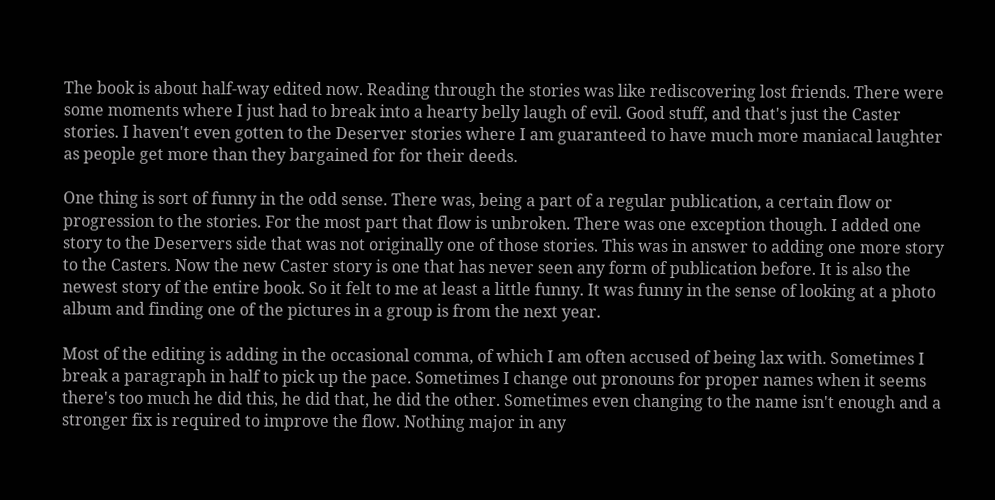The book is about half-way edited now. Reading through the stories was like rediscovering lost friends. There were some moments where I just had to break into a hearty belly laugh of evil. Good stuff, and that's just the Caster stories. I haven't even gotten to the Deserver stories where I am guaranteed to have much more maniacal laughter as people get more than they bargained for for their deeds.

One thing is sort of funny in the odd sense. There was, being a part of a regular publication, a certain flow or progression to the stories. For the most part that flow is unbroken. There was one exception though. I added one story to the Deservers side that was not originally one of those stories. This was in answer to adding one more story to the Casters. Now the new Caster story is one that has never seen any form of publication before. It is also the newest story of the entire book. So it felt to me at least a little funny. It was funny in the sense of looking at a photo album and finding one of the pictures in a group is from the next year.

Most of the editing is adding in the occasional comma, of which I am often accused of being lax with. Sometimes I break a paragraph in half to pick up the pace. Sometimes I change out pronouns for proper names when it seems there's too much he did this, he did that, he did the other. Sometimes even changing to the name isn't enough and a stronger fix is required to improve the flow. Nothing major in any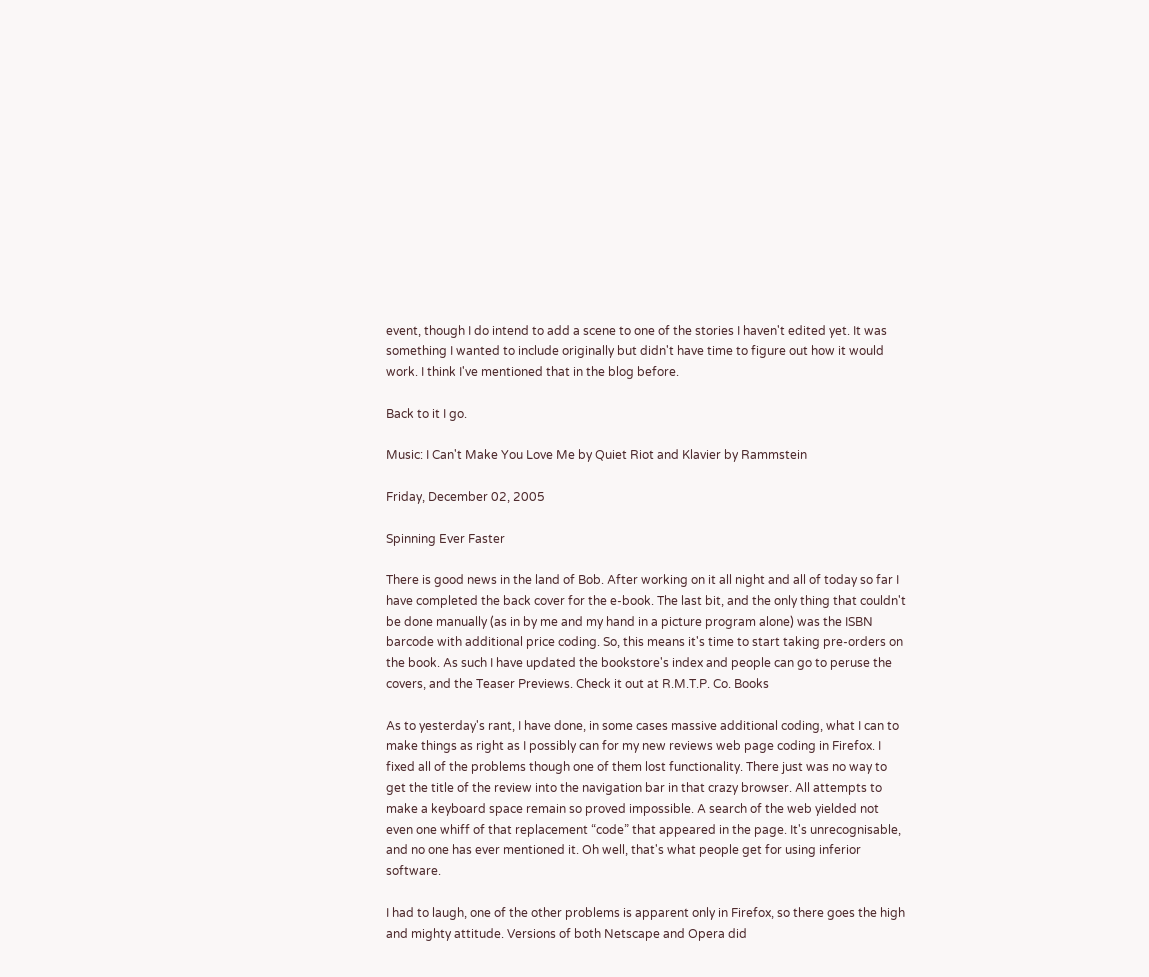event, though I do intend to add a scene to one of the stories I haven't edited yet. It was something I wanted to include originally but didn't have time to figure out how it would work. I think I've mentioned that in the blog before.

Back to it I go.

Music: I Can't Make You Love Me by Quiet Riot and Klavier by Rammstein

Friday, December 02, 2005

Spinning Ever Faster

There is good news in the land of Bob. After working on it all night and all of today so far I have completed the back cover for the e-book. The last bit, and the only thing that couldn't be done manually (as in by me and my hand in a picture program alone) was the ISBN barcode with additional price coding. So, this means it's time to start taking pre-orders on the book. As such I have updated the bookstore's index and people can go to peruse the covers, and the Teaser Previews. Check it out at R.M.T.P. Co. Books

As to yesterday's rant, I have done, in some cases massive additional coding, what I can to make things as right as I possibly can for my new reviews web page coding in Firefox. I fixed all of the problems though one of them lost functionality. There just was no way to get the title of the review into the navigation bar in that crazy browser. All attempts to make a keyboard space remain so proved impossible. A search of the web yielded not even one whiff of that replacement “code” that appeared in the page. It's unrecognisable, and no one has ever mentioned it. Oh well, that's what people get for using inferior software.

I had to laugh, one of the other problems is apparent only in Firefox, so there goes the high and mighty attitude. Versions of both Netscape and Opera did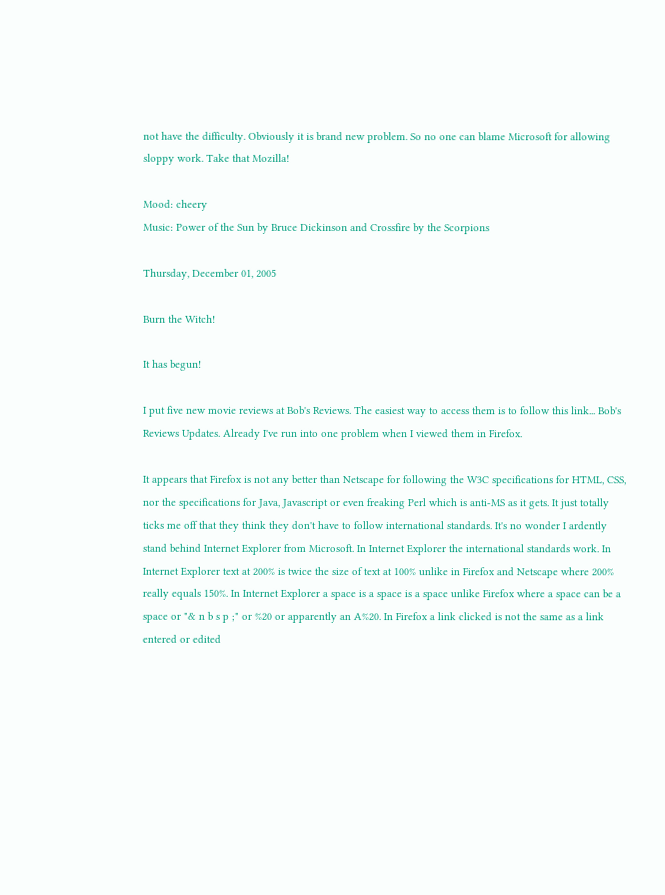not have the difficulty. Obviously it is brand new problem. So no one can blame Microsoft for allowing sloppy work. Take that Mozilla!

Mood: cheery
Music: Power of the Sun by Bruce Dickinson and Crossfire by the Scorpions

Thursday, December 01, 2005

Burn the Witch!

It has begun!

I put five new movie reviews at Bob's Reviews. The easiest way to access them is to follow this link... Bob's Reviews Updates. Already I've run into one problem when I viewed them in Firefox.

It appears that Firefox is not any better than Netscape for following the W3C specifications for HTML, CSS, nor the specifications for Java, Javascript or even freaking Perl which is anti-MS as it gets. It just totally ticks me off that they think they don't have to follow international standards. It's no wonder I ardently stand behind Internet Explorer from Microsoft. In Internet Explorer the international standards work. In Internet Explorer text at 200% is twice the size of text at 100% unlike in Firefox and Netscape where 200% really equals 150%. In Internet Explorer a space is a space is a space unlike Firefox where a space can be a space or "& n b s p ;" or %20 or apparently an A%20. In Firefox a link clicked is not the same as a link entered or edited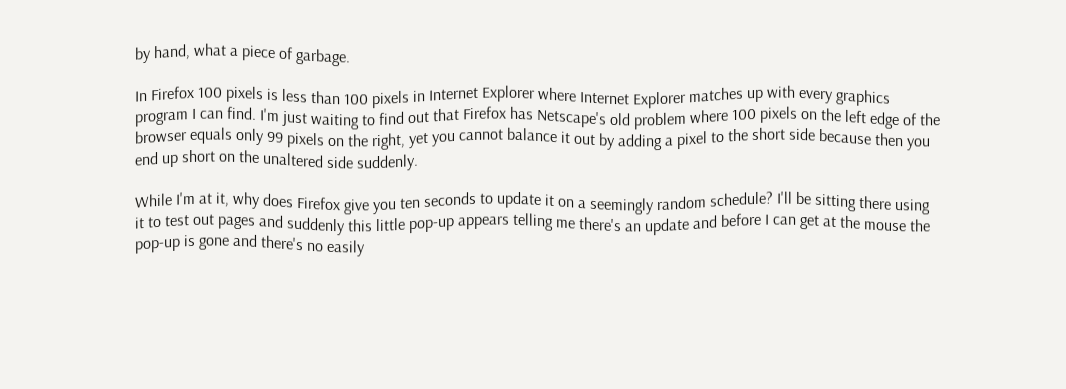by hand, what a piece of garbage.

In Firefox 100 pixels is less than 100 pixels in Internet Explorer where Internet Explorer matches up with every graphics program I can find. I'm just waiting to find out that Firefox has Netscape's old problem where 100 pixels on the left edge of the browser equals only 99 pixels on the right, yet you cannot balance it out by adding a pixel to the short side because then you end up short on the unaltered side suddenly.

While I'm at it, why does Firefox give you ten seconds to update it on a seemingly random schedule? I'll be sitting there using it to test out pages and suddenly this little pop-up appears telling me there's an update and before I can get at the mouse the pop-up is gone and there's no easily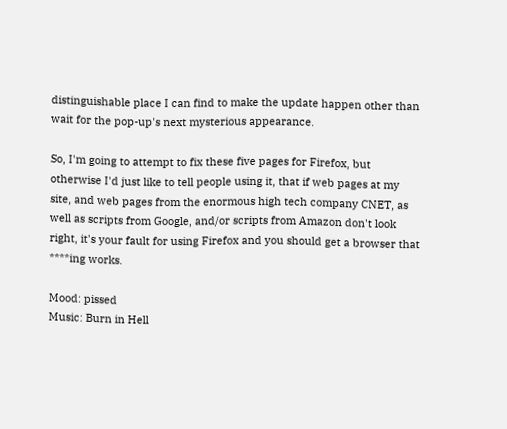distinguishable place I can find to make the update happen other than wait for the pop-up's next mysterious appearance.

So, I'm going to attempt to fix these five pages for Firefox, but otherwise I'd just like to tell people using it, that if web pages at my site, and web pages from the enormous high tech company CNET, as well as scripts from Google, and/or scripts from Amazon don't look right, it's your fault for using Firefox and you should get a browser that ****ing works.

Mood: pissed
Music: Burn in Hell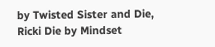by Twisted Sister and Die, Ricki Die by Mindset